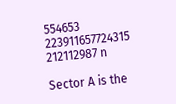554653 223911657724315 212112987 n

Sector A is the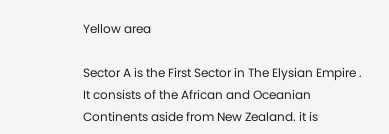Yellow area

Sector A is the First Sector in The Elysian Empire . It consists of the African and Oceanian Continents aside from New Zealand. it is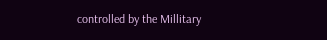controlled by the Millitary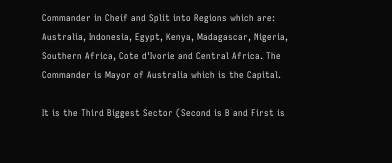Commander in Cheif and Split into Regions which are: Australia, Indonesia, Egypt, Kenya, Madagascar, Nigeria, Southern Africa, Cote d'Ivorie and Central Africa. The Commander is Mayor of Australia which is the Capital.

It is the Third Biggest Sector (Second is B and First is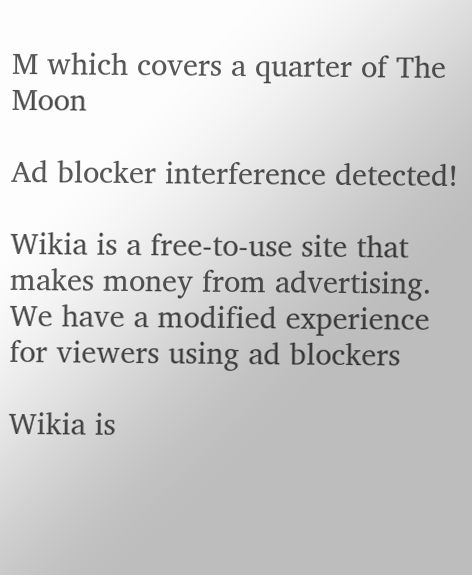M which covers a quarter of The Moon

Ad blocker interference detected!

Wikia is a free-to-use site that makes money from advertising. We have a modified experience for viewers using ad blockers

Wikia is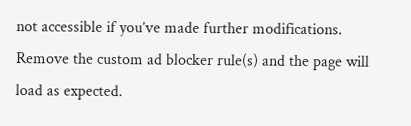not accessible if you’ve made further modifications. Remove the custom ad blocker rule(s) and the page will load as expected.